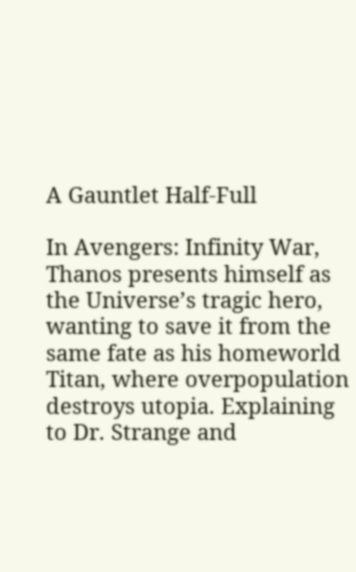A Gauntlet Half-Full

In Avengers: Infinity War, Thanos presents himself as the Universe’s tragic hero, wanting to save it from the same fate as his homeworld Titan, where overpopulation destroys utopia. Explaining to Dr. Strange and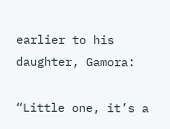earlier to his daughter, Gamora:

“Little one, it’s a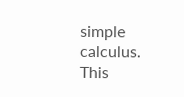simple calculus. This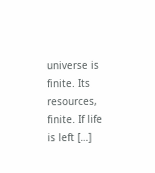universe is finite. Its resources, finite. If life is left […]